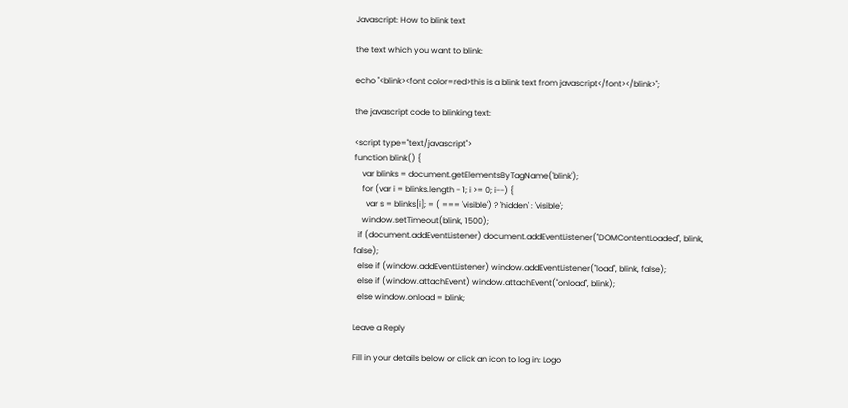Javascript: How to blink text

the text which you want to blink:

echo "<blink><font color=red>this is a blink text from javascript</font></blink>";

the javascript code to blinking text:

<script type="text/javascript">
function blink() {
    var blinks = document.getElementsByTagName('blink');
    for (var i = blinks.length - 1; i >= 0; i--) {
      var s = blinks[i]; = ( === 'visible') ? 'hidden' : 'visible';
    window.setTimeout(blink, 1500);
  if (document.addEventListener) document.addEventListener("DOMContentLoaded", blink, false);
  else if (window.addEventListener) window.addEventListener("load", blink, false);
  else if (window.attachEvent) window.attachEvent("onload", blink);
  else window.onload = blink;

Leave a Reply

Fill in your details below or click an icon to log in: Logo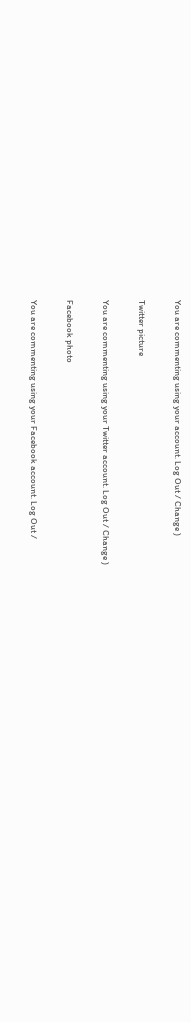You are commenting using your account. Log Out / Change )

Twitter picture

You are commenting using your Twitter account. Log Out / Change )

Facebook photo

You are commenting using your Facebook account. Log Out /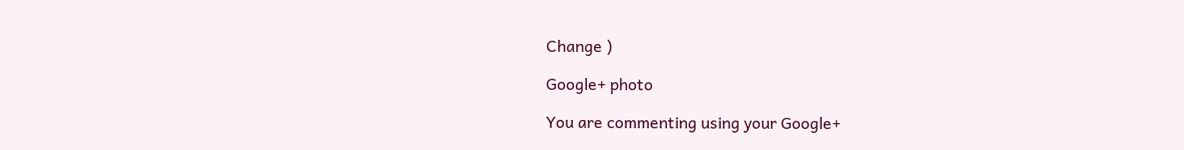Change )

Google+ photo

You are commenting using your Google+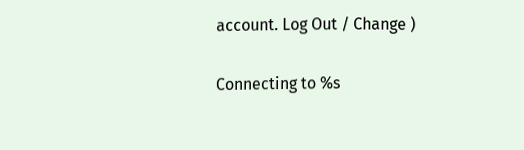account. Log Out / Change )

Connecting to %s